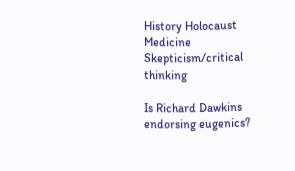History Holocaust Medicine Skepticism/critical thinking

Is Richard Dawkins endorsing eugenics?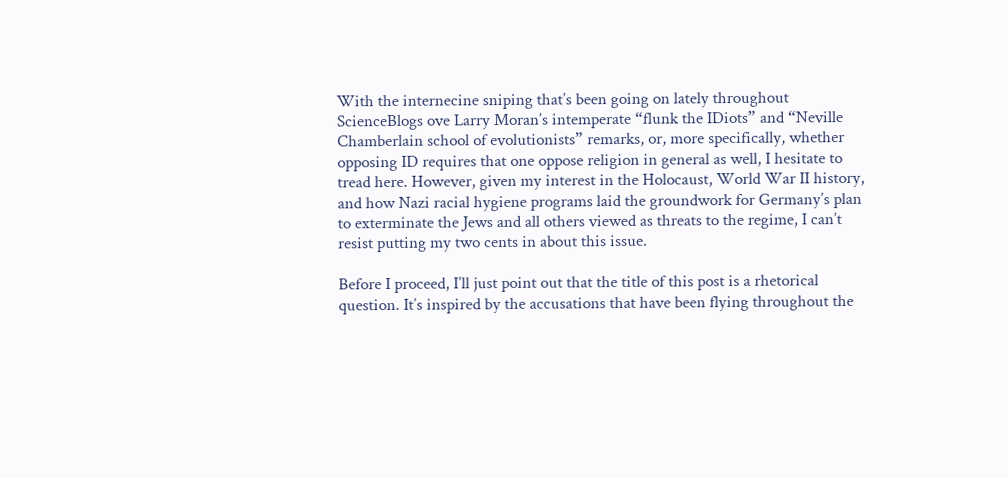With the internecine sniping that’s been going on lately throughout ScienceBlogs ove Larry Moran’s intemperate “flunk the IDiots” and “Neville Chamberlain school of evolutionists” remarks, or, more specifically, whether opposing ID requires that one oppose religion in general as well, I hesitate to tread here. However, given my interest in the Holocaust, World War II history, and how Nazi racial hygiene programs laid the groundwork for Germany’s plan to exterminate the Jews and all others viewed as threats to the regime, I can’t resist putting my two cents in about this issue.

Before I proceed, I’ll just point out that the title of this post is a rhetorical question. It’s inspired by the accusations that have been flying throughout the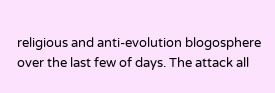religious and anti-evolution blogosphere over the last few of days. The attack all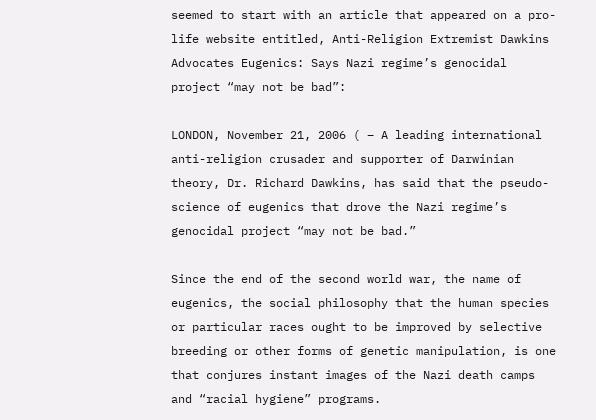seemed to start with an article that appeared on a pro-life website entitled, Anti-Religion Extremist Dawkins Advocates Eugenics: Says Nazi regime’s genocidal project “may not be bad”:

LONDON, November 21, 2006 ( – A leading international anti-religion crusader and supporter of Darwinian theory, Dr. Richard Dawkins, has said that the pseudo-science of eugenics that drove the Nazi regime’s genocidal project “may not be bad.”

Since the end of the second world war, the name of eugenics, the social philosophy that the human species or particular races ought to be improved by selective breeding or other forms of genetic manipulation, is one that conjures instant images of the Nazi death camps and “racial hygiene” programs.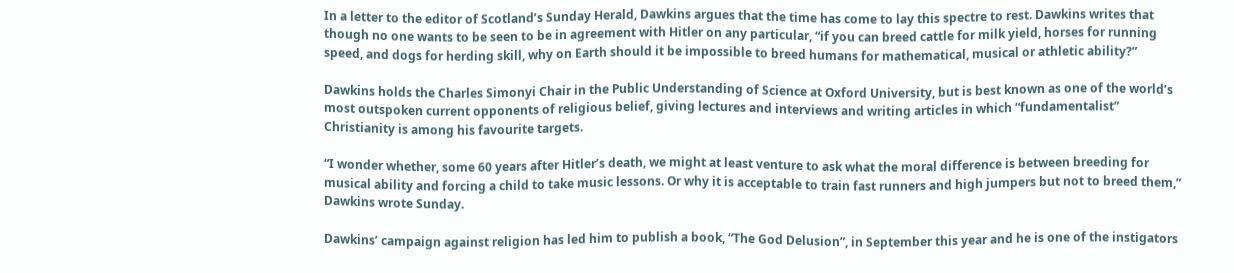In a letter to the editor of Scotland’s Sunday Herald, Dawkins argues that the time has come to lay this spectre to rest. Dawkins writes that though no one wants to be seen to be in agreement with Hitler on any particular, “if you can breed cattle for milk yield, horses for running speed, and dogs for herding skill, why on Earth should it be impossible to breed humans for mathematical, musical or athletic ability?”

Dawkins holds the Charles Simonyi Chair in the Public Understanding of Science at Oxford University, but is best known as one of the world’s most outspoken current opponents of religious belief, giving lectures and interviews and writing articles in which “fundamentalist” Christianity is among his favourite targets.

“I wonder whether, some 60 years after Hitler’s death, we might at least venture to ask what the moral difference is between breeding for musical ability and forcing a child to take music lessons. Or why it is acceptable to train fast runners and high jumpers but not to breed them,” Dawkins wrote Sunday.

Dawkins’ campaign against religion has led him to publish a book, “The God Delusion”, in September this year and he is one of the instigators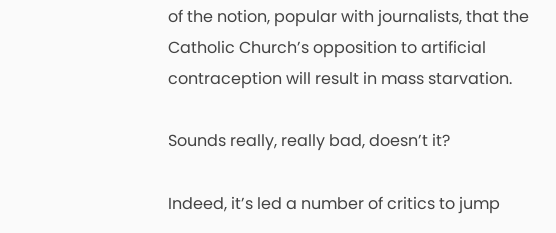of the notion, popular with journalists, that the Catholic Church’s opposition to artificial contraception will result in mass starvation.

Sounds really, really bad, doesn’t it?

Indeed, it’s led a number of critics to jump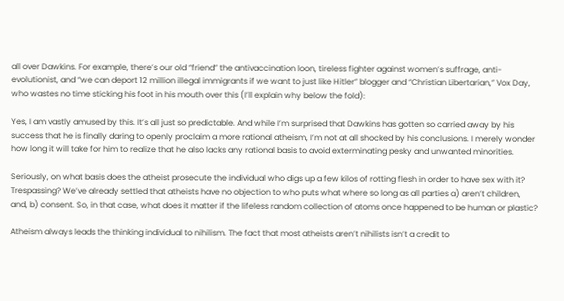all over Dawkins. For example, there’s our old “friend” the antivaccination loon, tireless fighter against women’s suffrage, anti-evolutionist, and “we can deport 12 million illegal immigrants if we want to just like Hitler” blogger and “Christian Libertarian,” Vox Day, who wastes no time sticking his foot in his mouth over this (I’ll explain why below the fold):

Yes, I am vastly amused by this. It’s all just so predictable. And while I’m surprised that Dawkins has gotten so carried away by his success that he is finally daring to openly proclaim a more rational atheism, I’m not at all shocked by his conclusions. I merely wonder how long it will take for him to realize that he also lacks any rational basis to avoid exterminating pesky and unwanted minorities.

Seriously, on what basis does the atheist prosecute the individual who digs up a few kilos of rotting flesh in order to have sex with it? Trespassing? We’ve already settled that atheists have no objection to who puts what where so long as all parties a) aren’t children, and, b) consent. So, in that case, what does it matter if the lifeless random collection of atoms once happened to be human or plastic?

Atheism always leads the thinking individual to nihilism. The fact that most atheists aren’t nihilists isn’t a credit to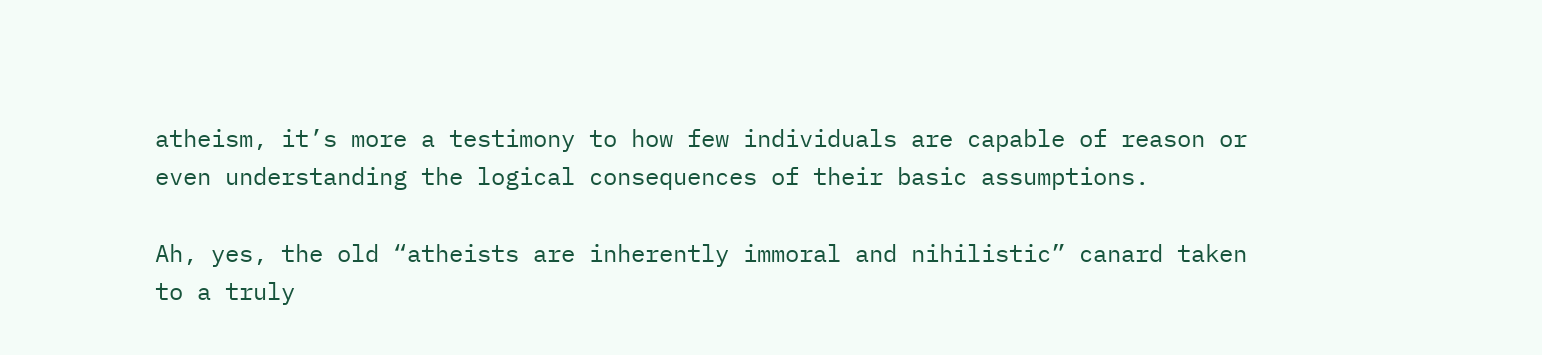atheism, it’s more a testimony to how few individuals are capable of reason or even understanding the logical consequences of their basic assumptions.

Ah, yes, the old “atheists are inherently immoral and nihilistic” canard taken to a truly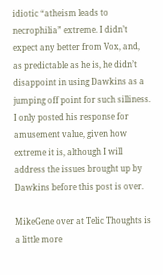idiotic “atheism leads to necrophilia” extreme. I didn’t expect any better from Vox, and, as predictable as he is, he didn’t disappoint in using Dawkins as a jumping off point for such silliness. I only posted his response for amusement value, given how extreme it is, although I will address the issues brought up by Dawkins before this post is over.

MikeGene over at Telic Thoughts is a little more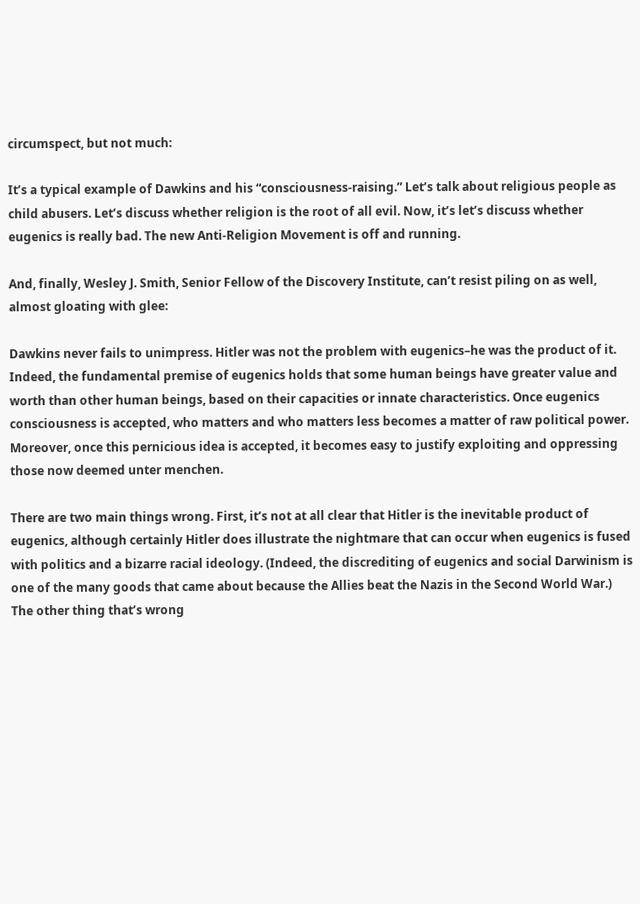circumspect, but not much:

It’s a typical example of Dawkins and his “consciousness-raising.” Let’s talk about religious people as child abusers. Let’s discuss whether religion is the root of all evil. Now, it’s let’s discuss whether eugenics is really bad. The new Anti-Religion Movement is off and running.

And, finally, Wesley J. Smith, Senior Fellow of the Discovery Institute, can’t resist piling on as well, almost gloating with glee:

Dawkins never fails to unimpress. Hitler was not the problem with eugenics–he was the product of it. Indeed, the fundamental premise of eugenics holds that some human beings have greater value and worth than other human beings, based on their capacities or innate characteristics. Once eugenics consciousness is accepted, who matters and who matters less becomes a matter of raw political power. Moreover, once this pernicious idea is accepted, it becomes easy to justify exploiting and oppressing those now deemed unter menchen.

There are two main things wrong. First, it’s not at all clear that Hitler is the inevitable product of eugenics, although certainly Hitler does illustrate the nightmare that can occur when eugenics is fused with politics and a bizarre racial ideology. (Indeed, the discrediting of eugenics and social Darwinism is one of the many goods that came about because the Allies beat the Nazis in the Second World War.) The other thing that’s wrong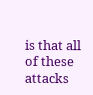is that all of these attacks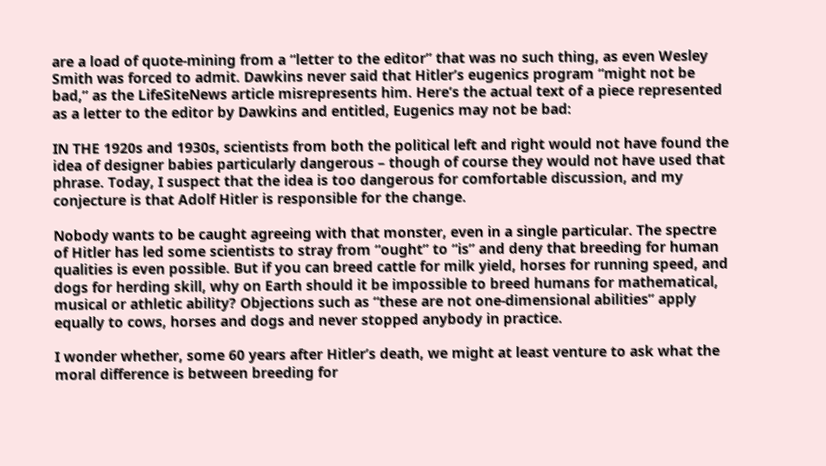are a load of quote-mining from a “letter to the editor” that was no such thing, as even Wesley Smith was forced to admit. Dawkins never said that Hitler’s eugenics program “might not be bad,” as the LifeSiteNews article misrepresents him. Here’s the actual text of a piece represented as a letter to the editor by Dawkins and entitled, Eugenics may not be bad:

IN THE 1920s and 1930s, scientists from both the political left and right would not have found the idea of designer babies particularly dangerous – though of course they would not have used that phrase. Today, I suspect that the idea is too dangerous for comfortable discussion, and my conjecture is that Adolf Hitler is responsible for the change.

Nobody wants to be caught agreeing with that monster, even in a single particular. The spectre of Hitler has led some scientists to stray from “ought” to “is” and deny that breeding for human qualities is even possible. But if you can breed cattle for milk yield, horses for running speed, and dogs for herding skill, why on Earth should it be impossible to breed humans for mathematical, musical or athletic ability? Objections such as “these are not one-dimensional abilities” apply equally to cows, horses and dogs and never stopped anybody in practice.

I wonder whether, some 60 years after Hitler’s death, we might at least venture to ask what the moral difference is between breeding for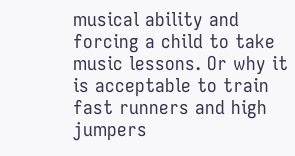musical ability and forcing a child to take music lessons. Or why it is acceptable to train fast runners and high jumpers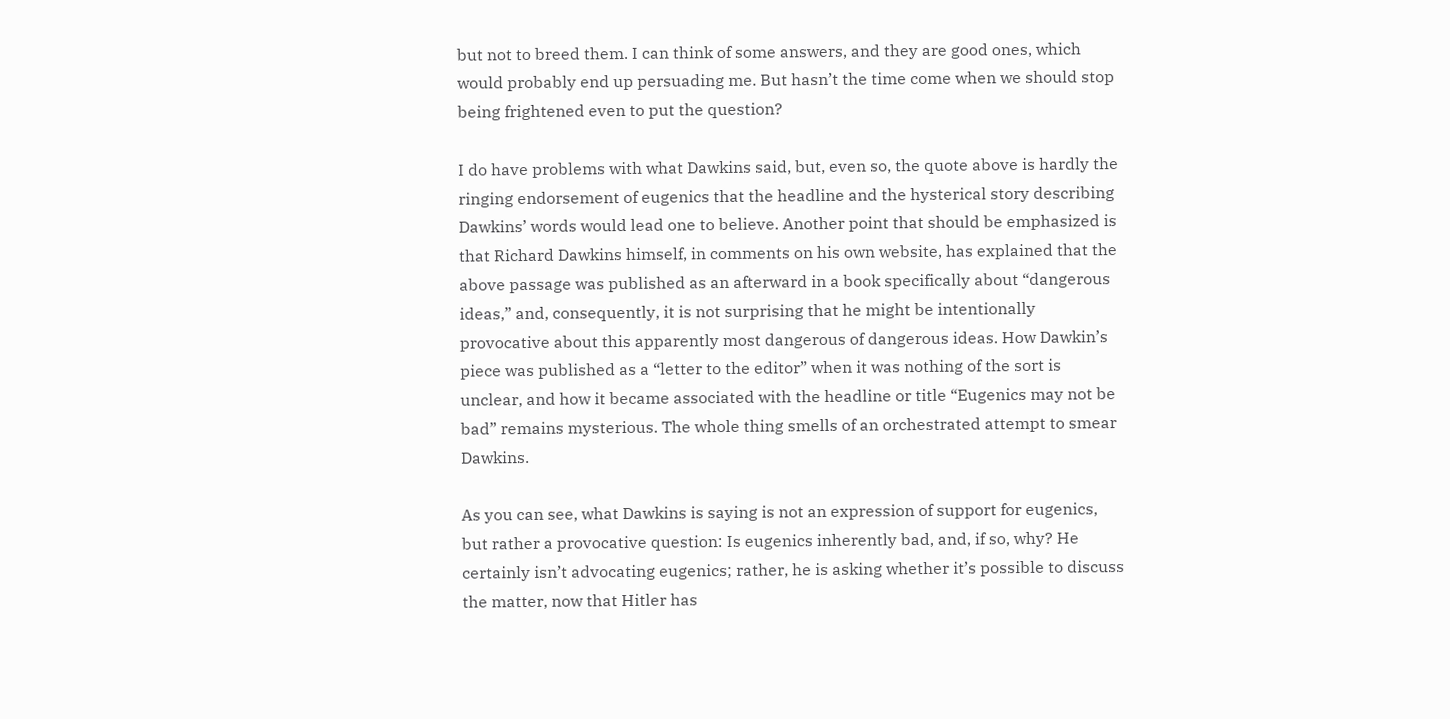but not to breed them. I can think of some answers, and they are good ones, which would probably end up persuading me. But hasn’t the time come when we should stop being frightened even to put the question?

I do have problems with what Dawkins said, but, even so, the quote above is hardly the ringing endorsement of eugenics that the headline and the hysterical story describing Dawkins’ words would lead one to believe. Another point that should be emphasized is that Richard Dawkins himself, in comments on his own website, has explained that the above passage was published as an afterward in a book specifically about “dangerous ideas,” and, consequently, it is not surprising that he might be intentionally provocative about this apparently most dangerous of dangerous ideas. How Dawkin’s piece was published as a “letter to the editor” when it was nothing of the sort is unclear, and how it became associated with the headline or title “Eugenics may not be bad” remains mysterious. The whole thing smells of an orchestrated attempt to smear Dawkins.

As you can see, what Dawkins is saying is not an expression of support for eugenics, but rather a provocative question: Is eugenics inherently bad, and, if so, why? He certainly isn’t advocating eugenics; rather, he is asking whether it’s possible to discuss the matter, now that Hitler has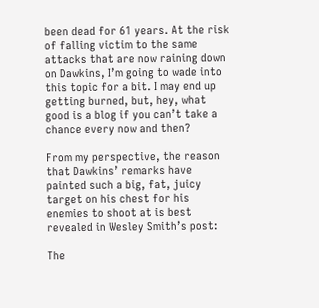been dead for 61 years. At the risk of falling victim to the same attacks that are now raining down on Dawkins, I’m going to wade into this topic for a bit. I may end up getting burned, but, hey, what good is a blog if you can’t take a chance every now and then?

From my perspective, the reason that Dawkins’ remarks have painted such a big, fat, juicy target on his chest for his enemies to shoot at is best revealed in Wesley Smith’s post:

The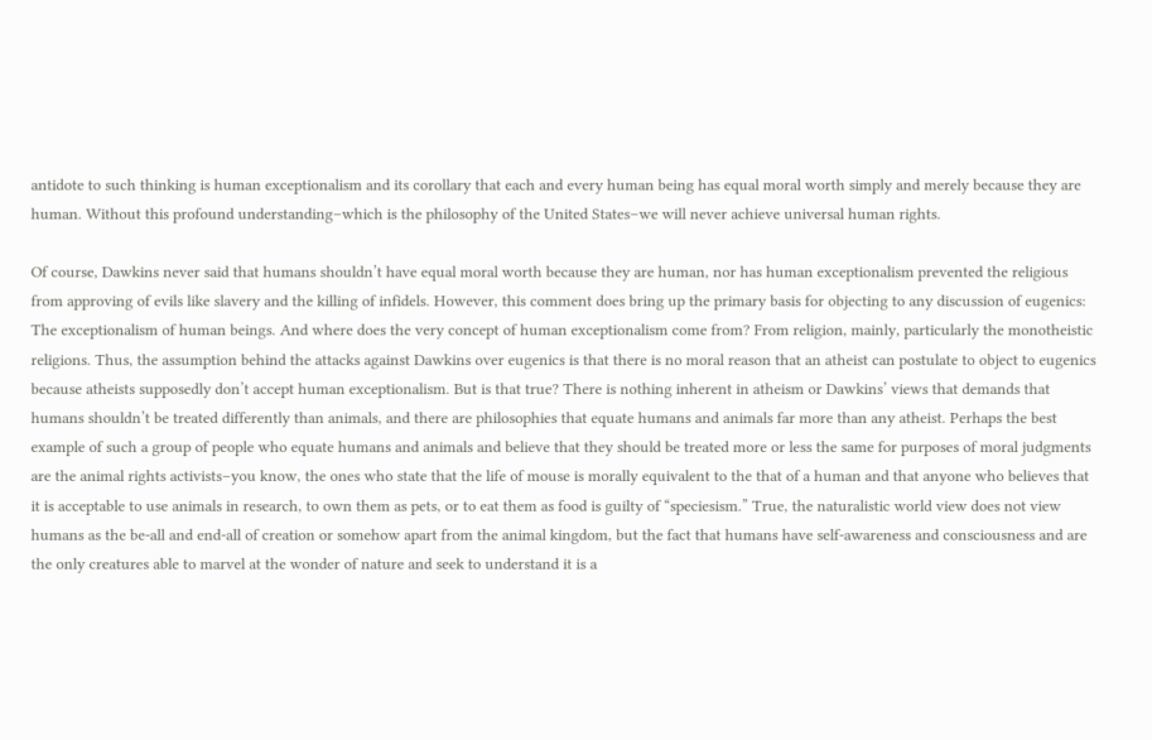antidote to such thinking is human exceptionalism and its corollary that each and every human being has equal moral worth simply and merely because they are human. Without this profound understanding–which is the philosophy of the United States–we will never achieve universal human rights.

Of course, Dawkins never said that humans shouldn’t have equal moral worth because they are human, nor has human exceptionalism prevented the religious from approving of evils like slavery and the killing of infidels. However, this comment does bring up the primary basis for objecting to any discussion of eugenics: The exceptionalism of human beings. And where does the very concept of human exceptionalism come from? From religion, mainly, particularly the monotheistic religions. Thus, the assumption behind the attacks against Dawkins over eugenics is that there is no moral reason that an atheist can postulate to object to eugenics because atheists supposedly don’t accept human exceptionalism. But is that true? There is nothing inherent in atheism or Dawkins’ views that demands that humans shouldn’t be treated differently than animals, and there are philosophies that equate humans and animals far more than any atheist. Perhaps the best example of such a group of people who equate humans and animals and believe that they should be treated more or less the same for purposes of moral judgments are the animal rights activists–you know, the ones who state that the life of mouse is morally equivalent to the that of a human and that anyone who believes that it is acceptable to use animals in research, to own them as pets, or to eat them as food is guilty of “speciesism.” True, the naturalistic world view does not view humans as the be-all and end-all of creation or somehow apart from the animal kingdom, but the fact that humans have self-awareness and consciousness and are the only creatures able to marvel at the wonder of nature and seek to understand it is a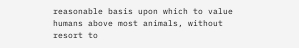reasonable basis upon which to value humans above most animals, without resort to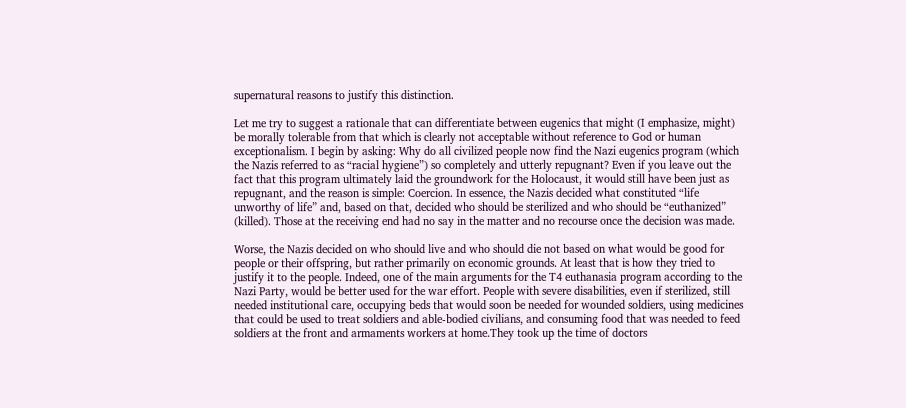supernatural reasons to justify this distinction.

Let me try to suggest a rationale that can differentiate between eugenics that might (I emphasize, might) be morally tolerable from that which is clearly not acceptable without reference to God or human exceptionalism. I begin by asking: Why do all civilized people now find the Nazi eugenics program (which the Nazis referred to as “racial hygiene”) so completely and utterly repugnant? Even if you leave out the fact that this program ultimately laid the groundwork for the Holocaust, it would still have been just as repugnant, and the reason is simple: Coercion. In essence, the Nazis decided what constituted “life unworthy of life” and, based on that, decided who should be sterilized and who should be “euthanized” (killed). Those at the receiving end had no say in the matter and no recourse once the decision was made.

Worse, the Nazis decided on who should live and who should die not based on what would be good for people or their offspring, but rather primarily on economic grounds. At least that is how they tried to justify it to the people. Indeed, one of the main arguments for the T4 euthanasia program according to the Nazi Party, would be better used for the war effort. People with severe disabilities, even if sterilized, still needed institutional care, occupying beds that would soon be needed for wounded soldiers, using medicines that could be used to treat soldiers and able-bodied civilians, and consuming food that was needed to feed soldiers at the front and armaments workers at home.They took up the time of doctors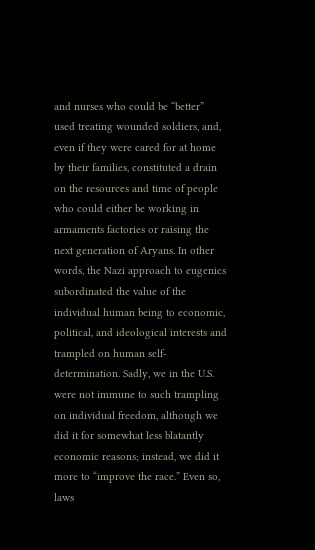and nurses who could be “better” used treating wounded soldiers, and, even if they were cared for at home by their families, constituted a drain on the resources and time of people who could either be working in armaments factories or raising the next generation of Aryans. In other words, the Nazi approach to eugenics subordinated the value of the individual human being to economic, political, and ideological interests and trampled on human self-determination. Sadly, we in the U.S. were not immune to such trampling on individual freedom, although we did it for somewhat less blatantly economic reasons; instead, we did it more to “improve the race.” Even so, laws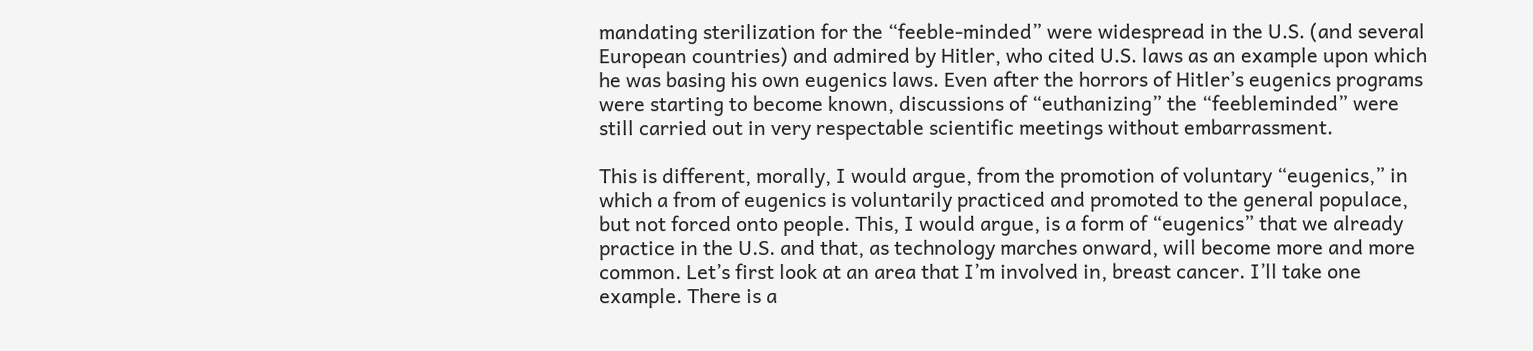mandating sterilization for the “feeble-minded” were widespread in the U.S. (and several European countries) and admired by Hitler, who cited U.S. laws as an example upon which he was basing his own eugenics laws. Even after the horrors of Hitler’s eugenics programs were starting to become known, discussions of “euthanizing” the “feebleminded” were still carried out in very respectable scientific meetings without embarrassment.

This is different, morally, I would argue, from the promotion of voluntary “eugenics,” in which a from of eugenics is voluntarily practiced and promoted to the general populace, but not forced onto people. This, I would argue, is a form of “eugenics” that we already practice in the U.S. and that, as technology marches onward, will become more and more common. Let’s first look at an area that I’m involved in, breast cancer. I’ll take one example. There is a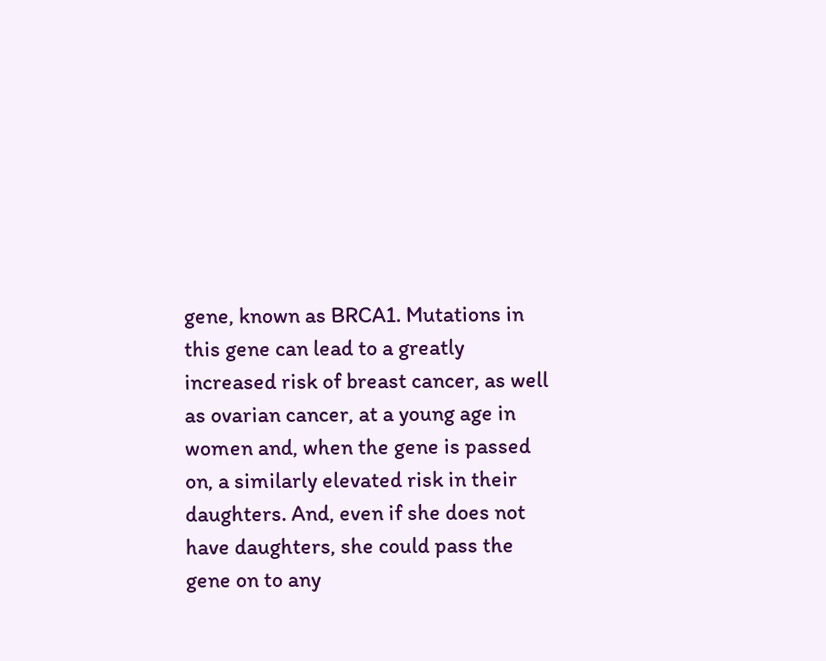gene, known as BRCA1. Mutations in this gene can lead to a greatly increased risk of breast cancer, as well as ovarian cancer, at a young age in women and, when the gene is passed on, a similarly elevated risk in their daughters. And, even if she does not have daughters, she could pass the gene on to any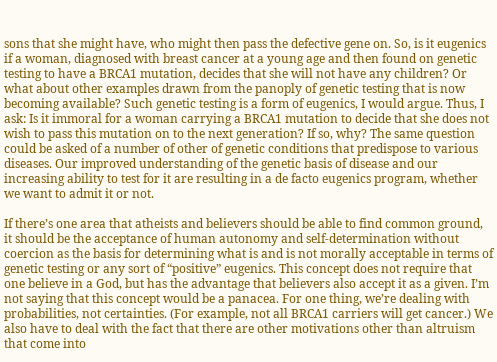sons that she might have, who might then pass the defective gene on. So, is it eugenics if a woman, diagnosed with breast cancer at a young age and then found on genetic testing to have a BRCA1 mutation, decides that she will not have any children? Or what about other examples drawn from the panoply of genetic testing that is now becoming available? Such genetic testing is a form of eugenics, I would argue. Thus, I ask: Is it immoral for a woman carrying a BRCA1 mutation to decide that she does not wish to pass this mutation on to the next generation? If so, why? The same question could be asked of a number of other of genetic conditions that predispose to various diseases. Our improved understanding of the genetic basis of disease and our increasing ability to test for it are resulting in a de facto eugenics program, whether we want to admit it or not.

If there’s one area that atheists and believers should be able to find common ground, it should be the acceptance of human autonomy and self-determination without coercion as the basis for determining what is and is not morally acceptable in terms of genetic testing or any sort of “positive” eugenics. This concept does not require that one believe in a God, but has the advantage that believers also accept it as a given. I’m not saying that this concept would be a panacea. For one thing, we’re dealing with probabilities, not certainties. (For example, not all BRCA1 carriers will get cancer.) We also have to deal with the fact that there are other motivations other than altruism that come into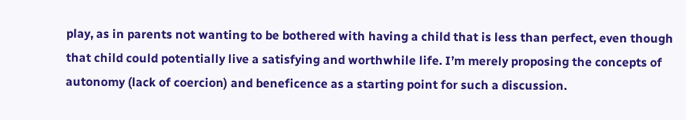play, as in parents not wanting to be bothered with having a child that is less than perfect, even though that child could potentially live a satisfying and worthwhile life. I’m merely proposing the concepts of autonomy (lack of coercion) and beneficence as a starting point for such a discussion.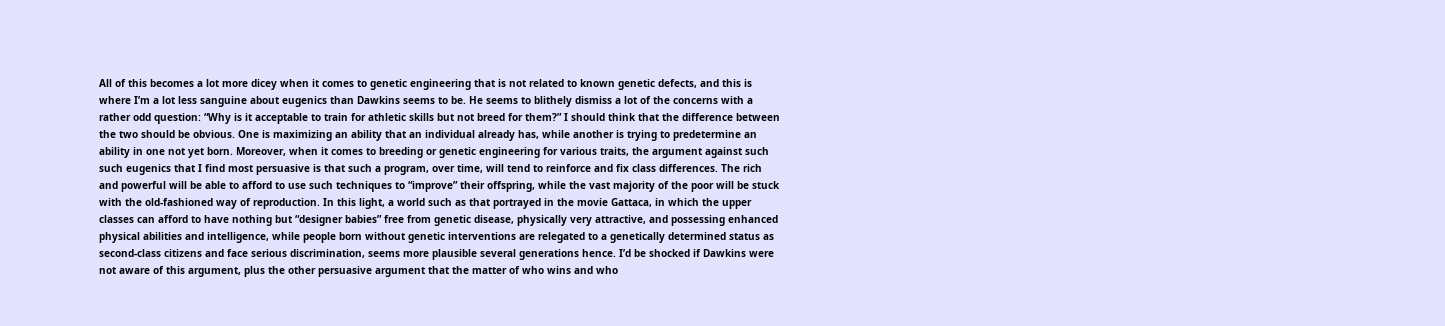All of this becomes a lot more dicey when it comes to genetic engineering that is not related to known genetic defects, and this is where I’m a lot less sanguine about eugenics than Dawkins seems to be. He seems to blithely dismiss a lot of the concerns with a rather odd question: “Why is it acceptable to train for athletic skills but not breed for them?” I should think that the difference between the two should be obvious. One is maximizing an ability that an individual already has, while another is trying to predetermine an ability in one not yet born. Moreover, when it comes to breeding or genetic engineering for various traits, the argument against such such eugenics that I find most persuasive is that such a program, over time, will tend to reinforce and fix class differences. The rich and powerful will be able to afford to use such techniques to “improve” their offspring, while the vast majority of the poor will be stuck with the old-fashioned way of reproduction. In this light, a world such as that portrayed in the movie Gattaca, in which the upper classes can afford to have nothing but “designer babies” free from genetic disease, physically very attractive, and possessing enhanced physical abilities and intelligence, while people born without genetic interventions are relegated to a genetically determined status as second-class citizens and face serious discrimination, seems more plausible several generations hence. I’d be shocked if Dawkins were not aware of this argument, plus the other persuasive argument that the matter of who wins and who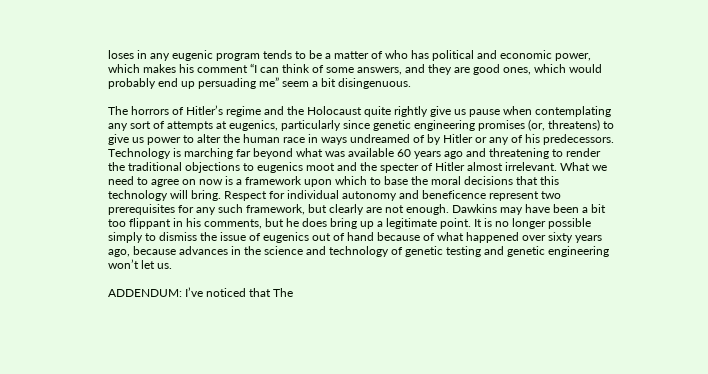loses in any eugenic program tends to be a matter of who has political and economic power, which makes his comment “I can think of some answers, and they are good ones, which would probably end up persuading me” seem a bit disingenuous.

The horrors of Hitler’s regime and the Holocaust quite rightly give us pause when contemplating any sort of attempts at eugenics, particularly since genetic engineering promises (or, threatens) to give us power to alter the human race in ways undreamed of by Hitler or any of his predecessors. Technology is marching far beyond what was available 60 years ago and threatening to render the traditional objections to eugenics moot and the specter of Hitler almost irrelevant. What we need to agree on now is a framework upon which to base the moral decisions that this technology will bring. Respect for individual autonomy and beneficence represent two prerequisites for any such framework, but clearly are not enough. Dawkins may have been a bit too flippant in his comments, but he does bring up a legitimate point. It is no longer possible simply to dismiss the issue of eugenics out of hand because of what happened over sixty years ago, because advances in the science and technology of genetic testing and genetic engineering won’t let us.

ADDENDUM: I’ve noticed that The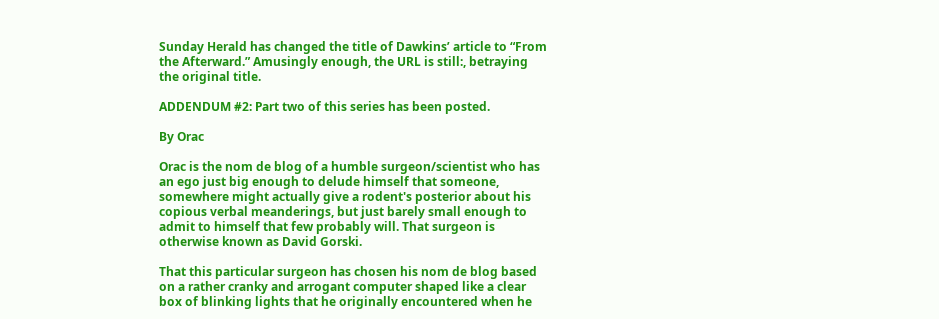Sunday Herald has changed the title of Dawkins’ article to “From the Afterward.” Amusingly enough, the URL is still:, betraying the original title.

ADDENDUM #2: Part two of this series has been posted.

By Orac

Orac is the nom de blog of a humble surgeon/scientist who has an ego just big enough to delude himself that someone, somewhere might actually give a rodent's posterior about his copious verbal meanderings, but just barely small enough to admit to himself that few probably will. That surgeon is otherwise known as David Gorski.

That this particular surgeon has chosen his nom de blog based on a rather cranky and arrogant computer shaped like a clear box of blinking lights that he originally encountered when he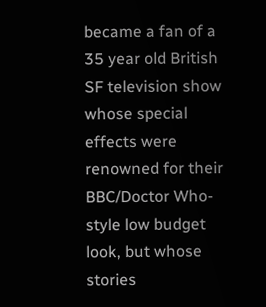became a fan of a 35 year old British SF television show whose special effects were renowned for their BBC/Doctor Who-style low budget look, but whose stories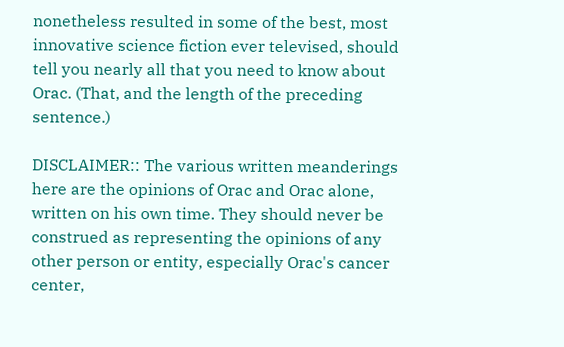nonetheless resulted in some of the best, most innovative science fiction ever televised, should tell you nearly all that you need to know about Orac. (That, and the length of the preceding sentence.)

DISCLAIMER:: The various written meanderings here are the opinions of Orac and Orac alone, written on his own time. They should never be construed as representing the opinions of any other person or entity, especially Orac's cancer center,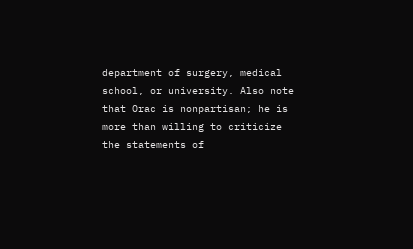department of surgery, medical school, or university. Also note that Orac is nonpartisan; he is more than willing to criticize the statements of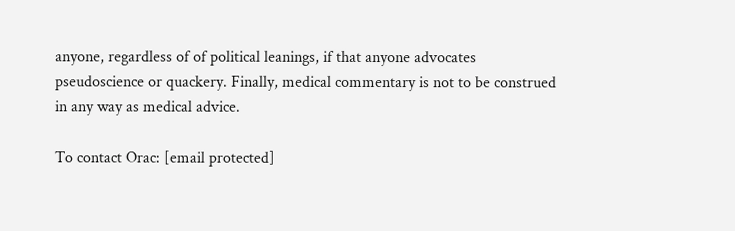anyone, regardless of of political leanings, if that anyone advocates pseudoscience or quackery. Finally, medical commentary is not to be construed in any way as medical advice.

To contact Orac: [email protected]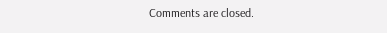Comments are closed.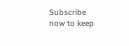Subscribe now to keep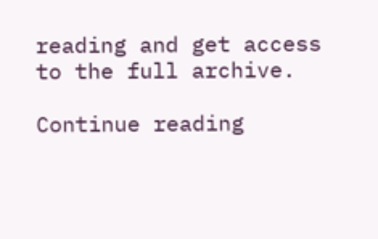reading and get access to the full archive.

Continue reading